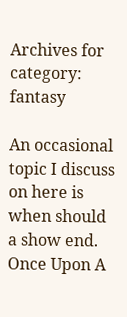Archives for category: fantasy

An occasional topic I discuss on here is when should a show end. Once Upon A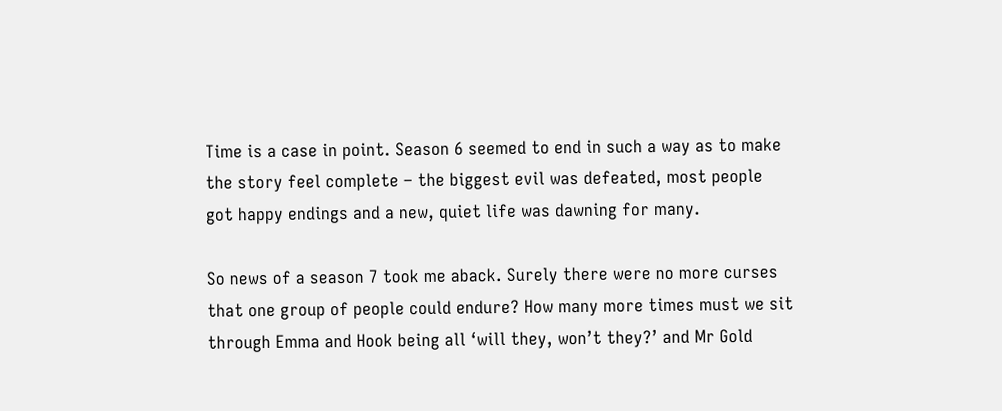Time is a case in point. Season 6 seemed to end in such a way as to make the story feel complete – the biggest evil was defeated, most people got happy endings and a new, quiet life was dawning for many.

So news of a season 7 took me aback. Surely there were no more curses that one group of people could endure? How many more times must we sit through Emma and Hook being all ‘will they, won’t they?’ and Mr Gold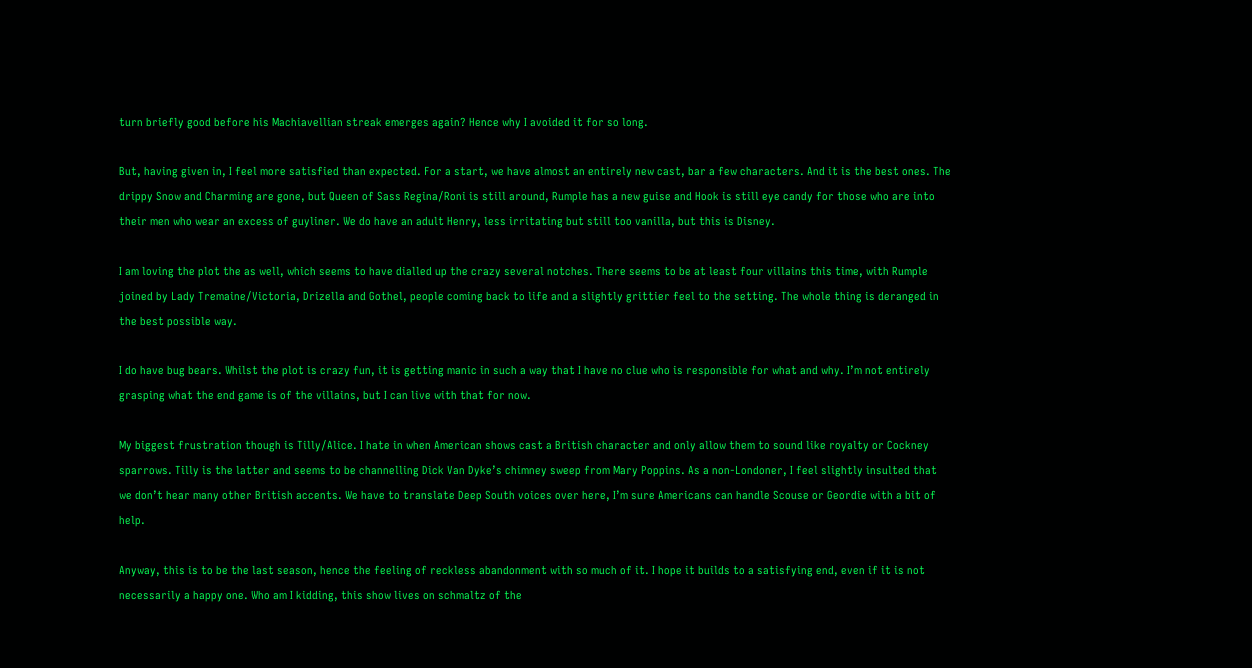turn briefly good before his Machiavellian streak emerges again? Hence why I avoided it for so long.

But, having given in, I feel more satisfied than expected. For a start, we have almost an entirely new cast, bar a few characters. And it is the best ones. The drippy Snow and Charming are gone, but Queen of Sass Regina/Roni is still around, Rumple has a new guise and Hook is still eye candy for those who are into their men who wear an excess of guyliner. We do have an adult Henry, less irritating but still too vanilla, but this is Disney.

I am loving the plot the as well, which seems to have dialled up the crazy several notches. There seems to be at least four villains this time, with Rumple joined by Lady Tremaine/Victoria, Drizella and Gothel, people coming back to life and a slightly grittier feel to the setting. The whole thing is deranged in the best possible way.

I do have bug bears. Whilst the plot is crazy fun, it is getting manic in such a way that I have no clue who is responsible for what and why. I’m not entirely grasping what the end game is of the villains, but I can live with that for now.

My biggest frustration though is Tilly/Alice. I hate in when American shows cast a British character and only allow them to sound like royalty or Cockney sparrows. Tilly is the latter and seems to be channelling Dick Van Dyke’s chimney sweep from Mary Poppins. As a non-Londoner, I feel slightly insulted that we don’t hear many other British accents. We have to translate Deep South voices over here, I’m sure Americans can handle Scouse or Geordie with a bit of help.

Anyway, this is to be the last season, hence the feeling of reckless abandonment with so much of it. I hope it builds to a satisfying end, even if it is not necessarily a happy one. Who am I kidding, this show lives on schmaltz of the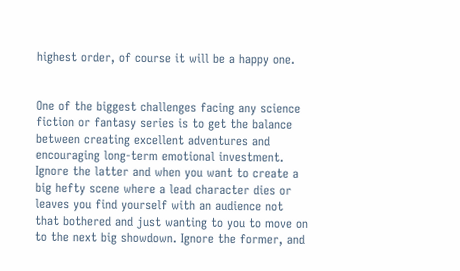highest order, of course it will be a happy one.


One of the biggest challenges facing any science fiction or fantasy series is to get the balance between creating excellent adventures and encouraging long-term emotional investment. Ignore the latter and when you want to create a big hefty scene where a lead character dies or leaves you find yourself with an audience not that bothered and just wanting to you to move on to the next big showdown. Ignore the former, and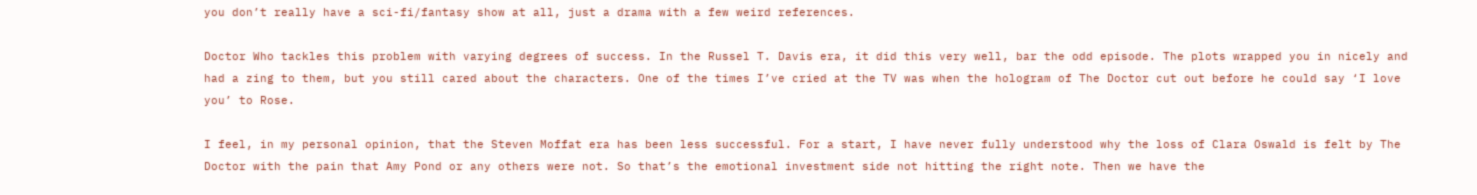you don’t really have a sci-fi/fantasy show at all, just a drama with a few weird references.

Doctor Who tackles this problem with varying degrees of success. In the Russel T. Davis era, it did this very well, bar the odd episode. The plots wrapped you in nicely and had a zing to them, but you still cared about the characters. One of the times I’ve cried at the TV was when the hologram of The Doctor cut out before he could say ‘I love you’ to Rose.

I feel, in my personal opinion, that the Steven Moffat era has been less successful. For a start, I have never fully understood why the loss of Clara Oswald is felt by The Doctor with the pain that Amy Pond or any others were not. So that’s the emotional investment side not hitting the right note. Then we have the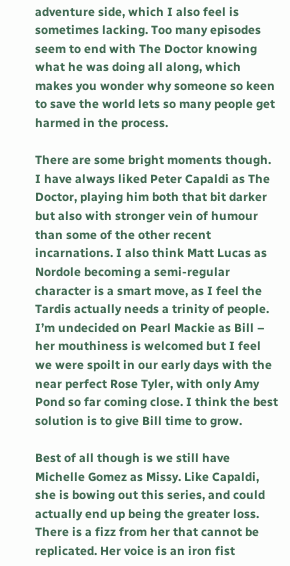adventure side, which I also feel is sometimes lacking. Too many episodes seem to end with The Doctor knowing what he was doing all along, which makes you wonder why someone so keen to save the world lets so many people get harmed in the process.

There are some bright moments though. I have always liked Peter Capaldi as The Doctor, playing him both that bit darker but also with stronger vein of humour than some of the other recent incarnations. I also think Matt Lucas as Nordole becoming a semi-regular character is a smart move, as I feel the Tardis actually needs a trinity of people. I’m undecided on Pearl Mackie as Bill – her mouthiness is welcomed but I feel we were spoilt in our early days with the near perfect Rose Tyler, with only Amy Pond so far coming close. I think the best solution is to give Bill time to grow.

Best of all though is we still have Michelle Gomez as Missy. Like Capaldi, she is bowing out this series, and could actually end up being the greater loss. There is a fizz from her that cannot be replicated. Her voice is an iron fist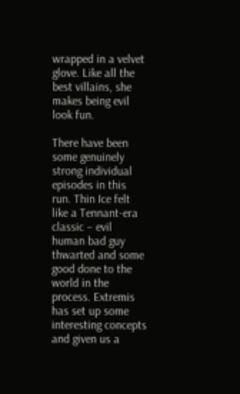wrapped in a velvet glove. Like all the best villains, she makes being evil look fun.

There have been some genuinely strong individual episodes in this run. Thin Ice felt like a Tennant-era classic – evil human bad guy thwarted and some good done to the world in the process. Extremis has set up some interesting concepts and given us a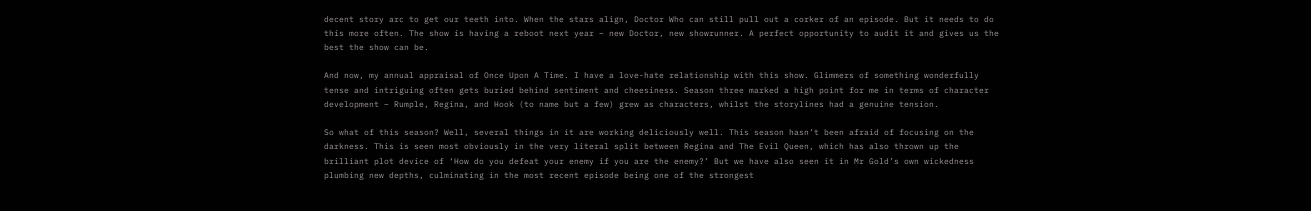decent story arc to get our teeth into. When the stars align, Doctor Who can still pull out a corker of an episode. But it needs to do this more often. The show is having a reboot next year – new Doctor, new showrunner. A perfect opportunity to audit it and gives us the best the show can be.

And now, my annual appraisal of Once Upon A Time. I have a love-hate relationship with this show. Glimmers of something wonderfully tense and intriguing often gets buried behind sentiment and cheesiness. Season three marked a high point for me in terms of character development – Rumple, Regina, and Hook (to name but a few) grew as characters, whilst the storylines had a genuine tension.

So what of this season? Well, several things in it are working deliciously well. This season hasn’t been afraid of focusing on the darkness. This is seen most obviously in the very literal split between Regina and The Evil Queen, which has also thrown up the brilliant plot device of ‘How do you defeat your enemy if you are the enemy?’ But we have also seen it in Mr Gold’s own wickedness plumbing new depths, culminating in the most recent episode being one of the strongest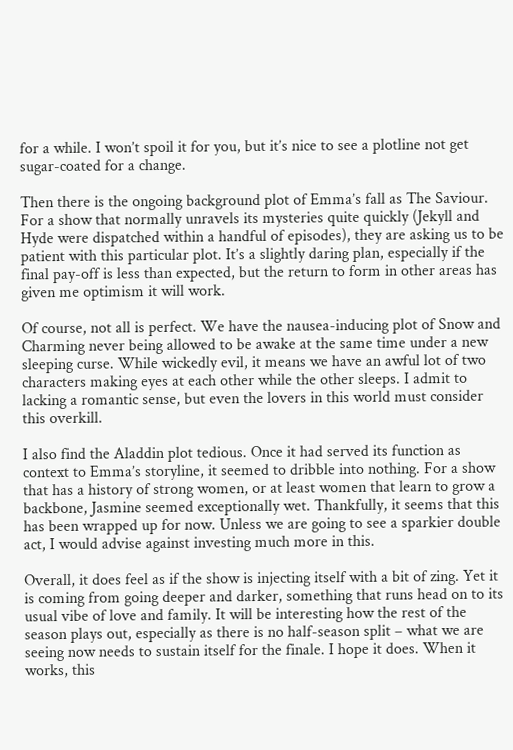for a while. I won’t spoil it for you, but it’s nice to see a plotline not get sugar-coated for a change.

Then there is the ongoing background plot of Emma’s fall as The Saviour. For a show that normally unravels its mysteries quite quickly (Jekyll and Hyde were dispatched within a handful of episodes), they are asking us to be patient with this particular plot. It’s a slightly daring plan, especially if the final pay-off is less than expected, but the return to form in other areas has given me optimism it will work.

Of course, not all is perfect. We have the nausea-inducing plot of Snow and Charming never being allowed to be awake at the same time under a new sleeping curse. While wickedly evil, it means we have an awful lot of two characters making eyes at each other while the other sleeps. I admit to lacking a romantic sense, but even the lovers in this world must consider this overkill.

I also find the Aladdin plot tedious. Once it had served its function as context to Emma’s storyline, it seemed to dribble into nothing. For a show that has a history of strong women, or at least women that learn to grow a backbone, Jasmine seemed exceptionally wet. Thankfully, it seems that this has been wrapped up for now. Unless we are going to see a sparkier double act, I would advise against investing much more in this.

Overall, it does feel as if the show is injecting itself with a bit of zing. Yet it is coming from going deeper and darker, something that runs head on to its usual vibe of love and family. It will be interesting how the rest of the season plays out, especially as there is no half-season split – what we are seeing now needs to sustain itself for the finale. I hope it does. When it works, this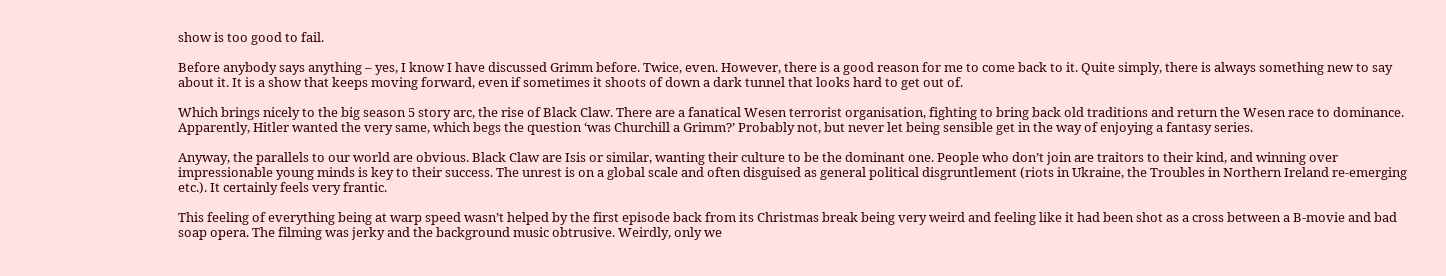show is too good to fail.

Before anybody says anything – yes, I know I have discussed Grimm before. Twice, even. However, there is a good reason for me to come back to it. Quite simply, there is always something new to say about it. It is a show that keeps moving forward, even if sometimes it shoots of down a dark tunnel that looks hard to get out of.

Which brings nicely to the big season 5 story arc, the rise of Black Claw. There are a fanatical Wesen terrorist organisation, fighting to bring back old traditions and return the Wesen race to dominance. Apparently, Hitler wanted the very same, which begs the question ‘was Churchill a Grimm?’ Probably not, but never let being sensible get in the way of enjoying a fantasy series.

Anyway, the parallels to our world are obvious. Black Claw are Isis or similar, wanting their culture to be the dominant one. People who don’t join are traitors to their kind, and winning over impressionable young minds is key to their success. The unrest is on a global scale and often disguised as general political disgruntlement (riots in Ukraine, the Troubles in Northern Ireland re-emerging etc.). It certainly feels very frantic.

This feeling of everything being at warp speed wasn’t helped by the first episode back from its Christmas break being very weird and feeling like it had been shot as a cross between a B-movie and bad soap opera. The filming was jerky and the background music obtrusive. Weirdly, only we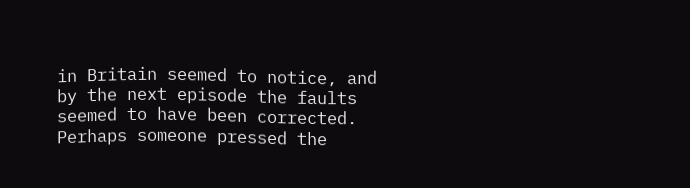in Britain seemed to notice, and by the next episode the faults seemed to have been corrected. Perhaps someone pressed the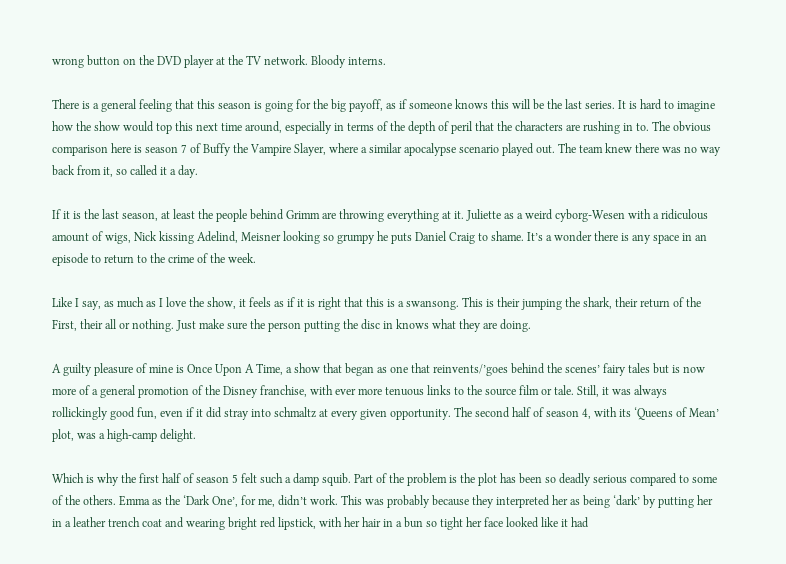wrong button on the DVD player at the TV network. Bloody interns.

There is a general feeling that this season is going for the big payoff, as if someone knows this will be the last series. It is hard to imagine how the show would top this next time around, especially in terms of the depth of peril that the characters are rushing in to. The obvious comparison here is season 7 of Buffy the Vampire Slayer, where a similar apocalypse scenario played out. The team knew there was no way back from it, so called it a day.

If it is the last season, at least the people behind Grimm are throwing everything at it. Juliette as a weird cyborg-Wesen with a ridiculous amount of wigs, Nick kissing Adelind, Meisner looking so grumpy he puts Daniel Craig to shame. It’s a wonder there is any space in an episode to return to the crime of the week.

Like I say, as much as I love the show, it feels as if it is right that this is a swansong. This is their jumping the shark, their return of the First, their all or nothing. Just make sure the person putting the disc in knows what they are doing.

A guilty pleasure of mine is Once Upon A Time, a show that began as one that reinvents/’goes behind the scenes’ fairy tales but is now more of a general promotion of the Disney franchise, with ever more tenuous links to the source film or tale. Still, it was always rollickingly good fun, even if it did stray into schmaltz at every given opportunity. The second half of season 4, with its ‘Queens of Mean’ plot, was a high-camp delight.

Which is why the first half of season 5 felt such a damp squib. Part of the problem is the plot has been so deadly serious compared to some of the others. Emma as the ‘Dark One’, for me, didn’t work. This was probably because they interpreted her as being ‘dark’ by putting her in a leather trench coat and wearing bright red lipstick, with her hair in a bun so tight her face looked like it had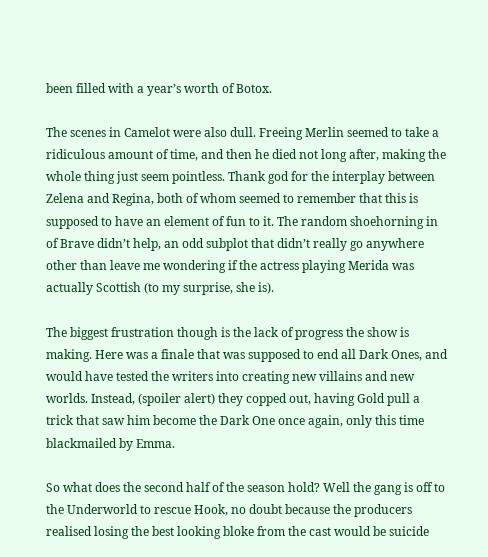been filled with a year’s worth of Botox.

The scenes in Camelot were also dull. Freeing Merlin seemed to take a ridiculous amount of time, and then he died not long after, making the whole thing just seem pointless. Thank god for the interplay between Zelena and Regina, both of whom seemed to remember that this is supposed to have an element of fun to it. The random shoehorning in of Brave didn’t help, an odd subplot that didn’t really go anywhere other than leave me wondering if the actress playing Merida was actually Scottish (to my surprise, she is).

The biggest frustration though is the lack of progress the show is making. Here was a finale that was supposed to end all Dark Ones, and would have tested the writers into creating new villains and new worlds. Instead, (spoiler alert) they copped out, having Gold pull a trick that saw him become the Dark One once again, only this time blackmailed by Emma.

So what does the second half of the season hold? Well the gang is off to the Underworld to rescue Hook, no doubt because the producers realised losing the best looking bloke from the cast would be suicide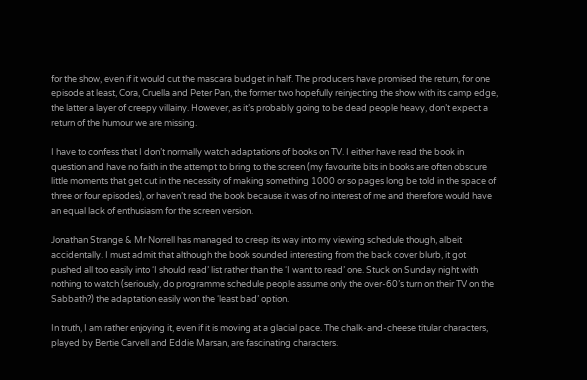for the show, even if it would cut the mascara budget in half. The producers have promised the return, for one episode at least, Cora, Cruella and Peter Pan, the former two hopefully reinjecting the show with its camp edge, the latter a layer of creepy villainy. However, as it’s probably going to be dead people heavy, don’t expect a return of the humour we are missing.

I have to confess that I don’t normally watch adaptations of books on TV. I either have read the book in question and have no faith in the attempt to bring to the screen (my favourite bits in books are often obscure little moments that get cut in the necessity of making something 1000 or so pages long be told in the space of three or four episodes), or haven’t read the book because it was of no interest of me and therefore would have an equal lack of enthusiasm for the screen version.

Jonathan Strange & Mr Norrell has managed to creep its way into my viewing schedule though, albeit accidentally. I must admit that although the book sounded interesting from the back cover blurb, it got pushed all too easily into ‘I should read’ list rather than the ‘I want to read’ one. Stuck on Sunday night with nothing to watch (seriously, do programme schedule people assume only the over-60’s turn on their TV on the Sabbath?) the adaptation easily won the ‘least bad’ option.

In truth, I am rather enjoying it, even if it is moving at a glacial pace. The chalk-and-cheese titular characters, played by Bertie Carvell and Eddie Marsan, are fascinating characters.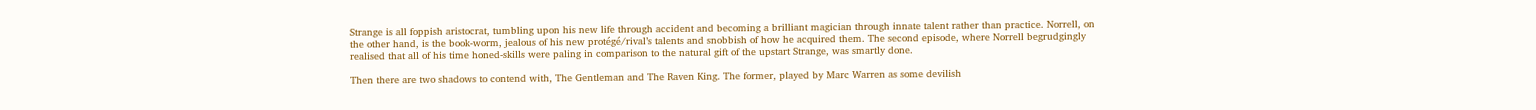Strange is all foppish aristocrat, tumbling upon his new life through accident and becoming a brilliant magician through innate talent rather than practice. Norrell, on the other hand, is the book-worm, jealous of his new protégé/rival’s talents and snobbish of how he acquired them. The second episode, where Norrell begrudgingly realised that all of his time honed-skills were paling in comparison to the natural gift of the upstart Strange, was smartly done.

Then there are two shadows to contend with, The Gentleman and The Raven King. The former, played by Marc Warren as some devilish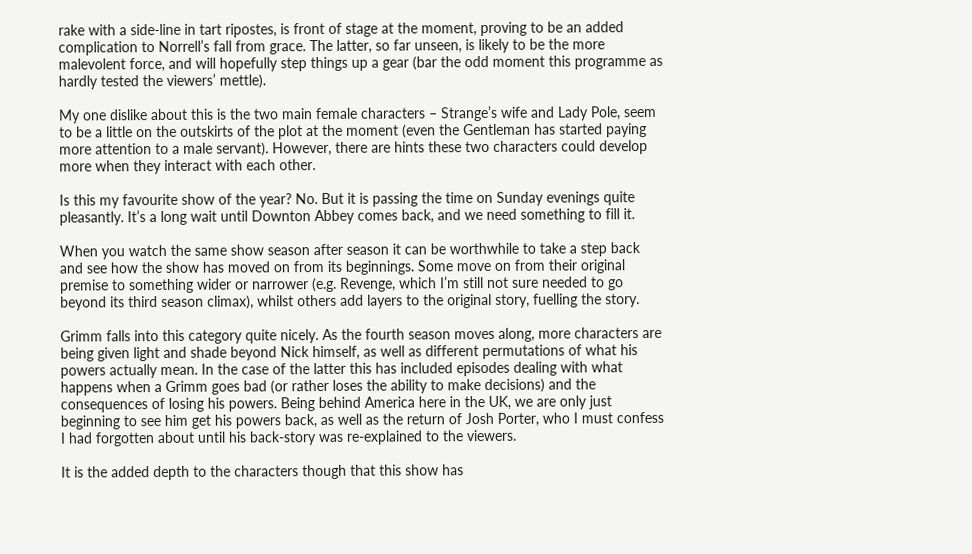rake with a side-line in tart ripostes, is front of stage at the moment, proving to be an added complication to Norrell’s fall from grace. The latter, so far unseen, is likely to be the more malevolent force, and will hopefully step things up a gear (bar the odd moment this programme as hardly tested the viewers’ mettle).

My one dislike about this is the two main female characters – Strange’s wife and Lady Pole, seem to be a little on the outskirts of the plot at the moment (even the Gentleman has started paying more attention to a male servant). However, there are hints these two characters could develop more when they interact with each other.

Is this my favourite show of the year? No. But it is passing the time on Sunday evenings quite pleasantly. It’s a long wait until Downton Abbey comes back, and we need something to fill it.

When you watch the same show season after season it can be worthwhile to take a step back and see how the show has moved on from its beginnings. Some move on from their original premise to something wider or narrower (e.g. Revenge, which I’m still not sure needed to go beyond its third season climax), whilst others add layers to the original story, fuelling the story.

Grimm falls into this category quite nicely. As the fourth season moves along, more characters are being given light and shade beyond Nick himself, as well as different permutations of what his powers actually mean. In the case of the latter this has included episodes dealing with what happens when a Grimm goes bad (or rather loses the ability to make decisions) and the consequences of losing his powers. Being behind America here in the UK, we are only just beginning to see him get his powers back, as well as the return of Josh Porter, who I must confess I had forgotten about until his back-story was re-explained to the viewers.

It is the added depth to the characters though that this show has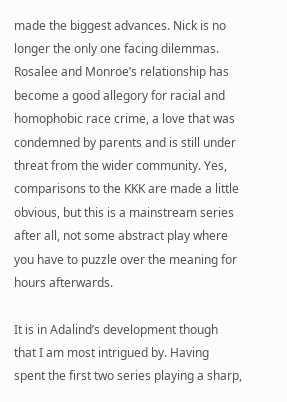made the biggest advances. Nick is no longer the only one facing dilemmas. Rosalee and Monroe’s relationship has become a good allegory for racial and homophobic race crime, a love that was condemned by parents and is still under threat from the wider community. Yes, comparisons to the KKK are made a little obvious, but this is a mainstream series after all, not some abstract play where you have to puzzle over the meaning for hours afterwards.

It is in Adalind’s development though that I am most intrigued by. Having spent the first two series playing a sharp,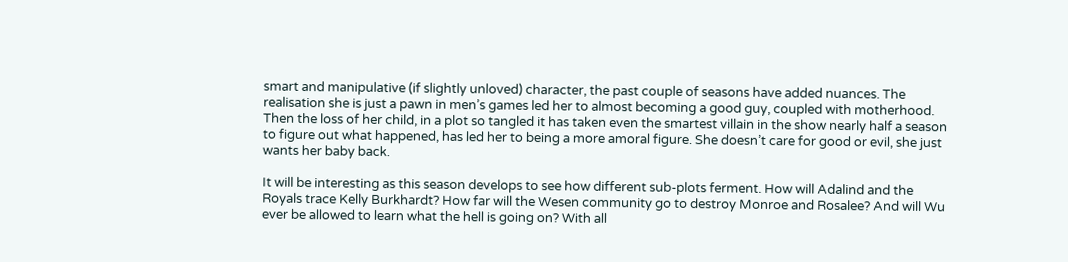smart and manipulative (if slightly unloved) character, the past couple of seasons have added nuances. The realisation she is just a pawn in men’s games led her to almost becoming a good guy, coupled with motherhood. Then the loss of her child, in a plot so tangled it has taken even the smartest villain in the show nearly half a season to figure out what happened, has led her to being a more amoral figure. She doesn’t care for good or evil, she just wants her baby back.

It will be interesting as this season develops to see how different sub-plots ferment. How will Adalind and the Royals trace Kelly Burkhardt? How far will the Wesen community go to destroy Monroe and Rosalee? And will Wu ever be allowed to learn what the hell is going on? With all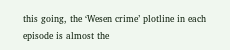this going, the ‘Wesen crime’ plotline in each episode is almost the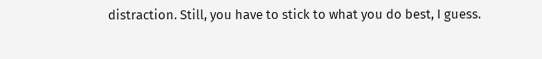distraction. Still, you have to stick to what you do best, I guess.